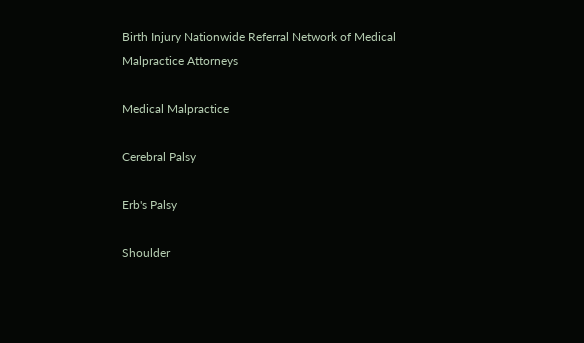Birth Injury Nationwide Referral Network of Medical Malpractice Attorneys

Medical Malpractice

Cerebral Palsy

Erb's Palsy

Shoulder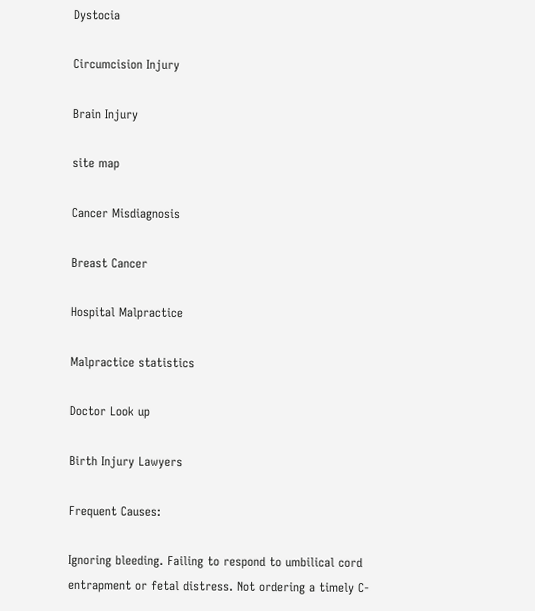Dystocia

Circumcision Injury

Brain Injury

site map

Cancer Misdiagnosis

Breast Cancer

Hospital Malpractice

Malpractice statistics

Doctor Look up

Birth Injury Lawyers

Frequent Causes:

Ignoring bleeding. Failing to respond to umbilical cord entrapment or fetal distress. Not ordering a timely C-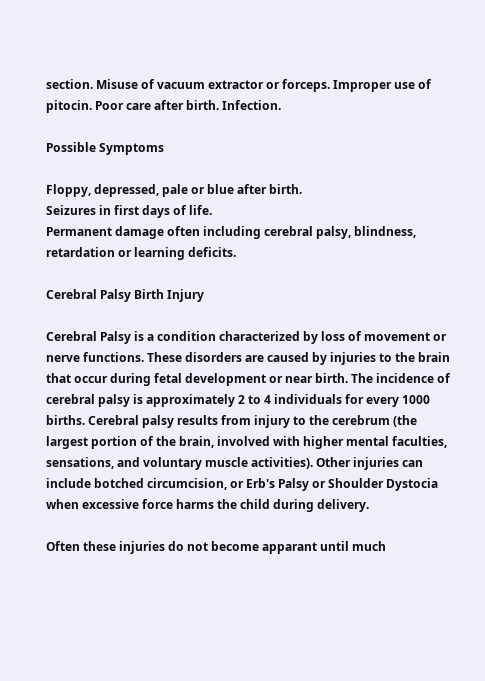section. Misuse of vacuum extractor or forceps. Improper use of pitocin. Poor care after birth. Infection.

Possible Symptoms

Floppy, depressed, pale or blue after birth.
Seizures in first days of life.
Permanent damage often including cerebral palsy, blindness, retardation or learning deficits.

Cerebral Palsy Birth Injury

Cerebral Palsy is a condition characterized by loss of movement or nerve functions. These disorders are caused by injuries to the brain that occur during fetal development or near birth. The incidence of cerebral palsy is approximately 2 to 4 individuals for every 1000 births. Cerebral palsy results from injury to the cerebrum (the largest portion of the brain, involved with higher mental faculties, sensations, and voluntary muscle activities). Other injuries can include botched circumcision, or Erb's Palsy or Shoulder Dystocia when excessive force harms the child during delivery.

Often these injuries do not become apparant until much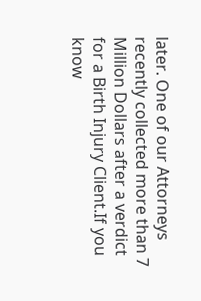later. One of our Attorneys recently collected more than 7 Million Dollars after a verdict for a Birth Injury Client.If you know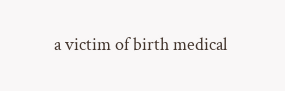a victim of birth medical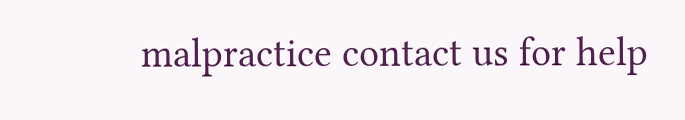malpractice contact us for help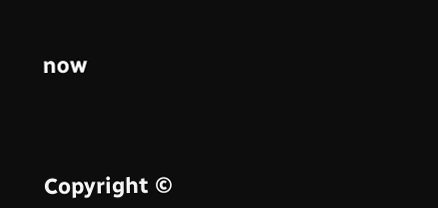now




Copyright ©